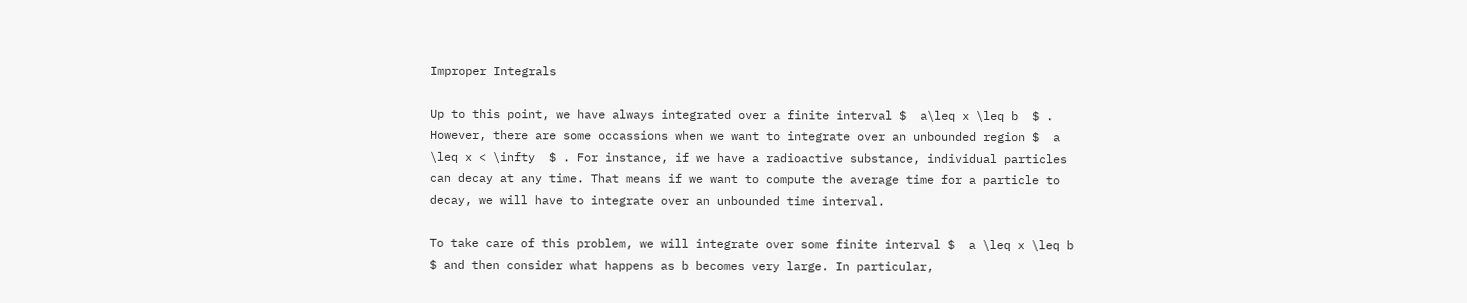Improper Integrals

Up to this point, we have always integrated over a finite interval $  a\leq x \leq b  $ . However, there are some occassions when we want to integrate over an unbounded region $  a
\leq x < \infty  $ . For instance, if we have a radioactive substance, individual particles can decay at any time. That means if we want to compute the average time for a particle to decay, we will have to integrate over an unbounded time interval.

To take care of this problem, we will integrate over some finite interval $  a \leq x \leq b  $ and then consider what happens as b becomes very large. In particular,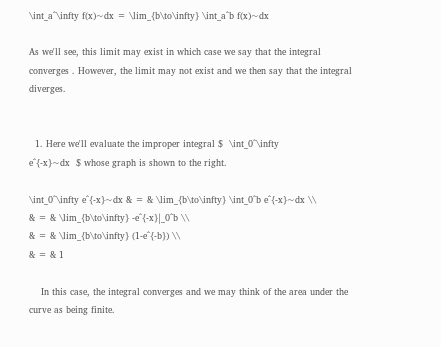\int_a^\infty f(x)~dx = \lim_{b\to\infty} \int_a^b f(x)~dx

As we'll see, this limit may exist in which case we say that the integral converges . However, the limit may not exist and we then say that the integral diverges.


  1. Here we'll evaluate the improper integral $  \int_0^\infty
e^{-x}~dx  $ whose graph is shown to the right.

\int_0^\infty e^{-x}~dx & = & \lim_{b\to\infty} \int_0^b e^{-x}~dx \\
& = & \lim_{b\to\infty} -e^{-x}|_0^b \\
& = & \lim_{b\to\infty} (1-e^{-b}) \\
& = & 1

    In this case, the integral converges and we may think of the area under the curve as being finite.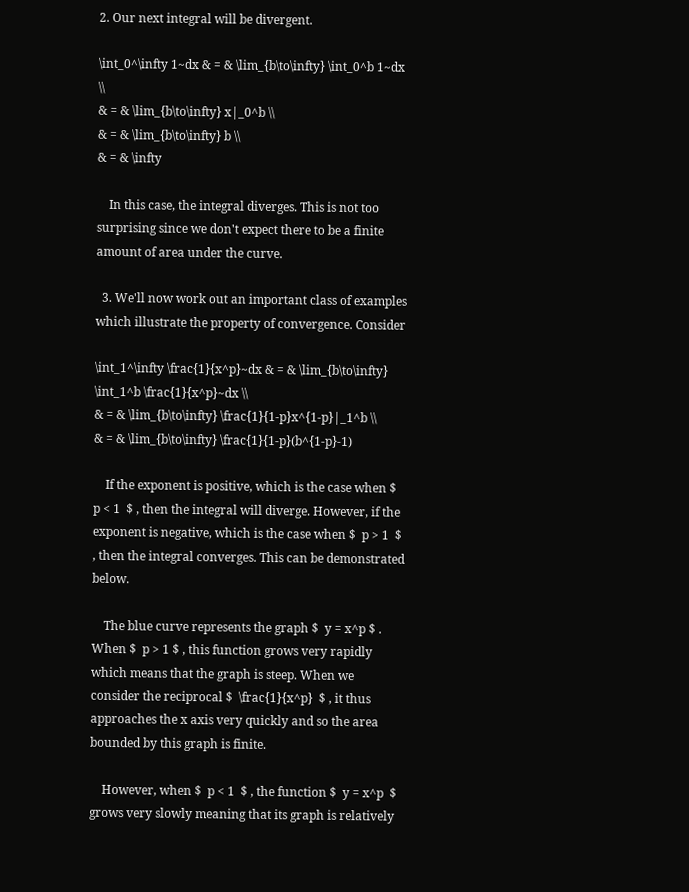2. Our next integral will be divergent.

\int_0^\infty 1~dx & = & \lim_{b\to\infty} \int_0^b 1~dx \\
& = & \lim_{b\to\infty} x|_0^b \\
& = & \lim_{b\to\infty} b \\
& = & \infty

    In this case, the integral diverges. This is not too surprising since we don't expect there to be a finite amount of area under the curve.

  3. We'll now work out an important class of examples which illustrate the property of convergence. Consider

\int_1^\infty \frac{1}{x^p}~dx & = & \lim_{b\to\infty} \int_1^b \frac{1}{x^p}~dx \\
& = & \lim_{b\to\infty} \frac{1}{1-p}x^{1-p}|_1^b \\
& = & \lim_{b\to\infty} \frac{1}{1-p}(b^{1-p}-1)

    If the exponent is positive, which is the case when $  p < 1  $ , then the integral will diverge. However, if the exponent is negative, which is the case when $  p > 1  $ , then the integral converges. This can be demonstrated below.

    The blue curve represents the graph $  y = x^p $ . When $  p > 1 $ , this function grows very rapidly which means that the graph is steep. When we consider the reciprocal $  \frac{1}{x^p}  $ , it thus approaches the x axis very quickly and so the area bounded by this graph is finite.

    However, when $  p < 1  $ , the function $  y = x^p  $ grows very slowly meaning that its graph is relatively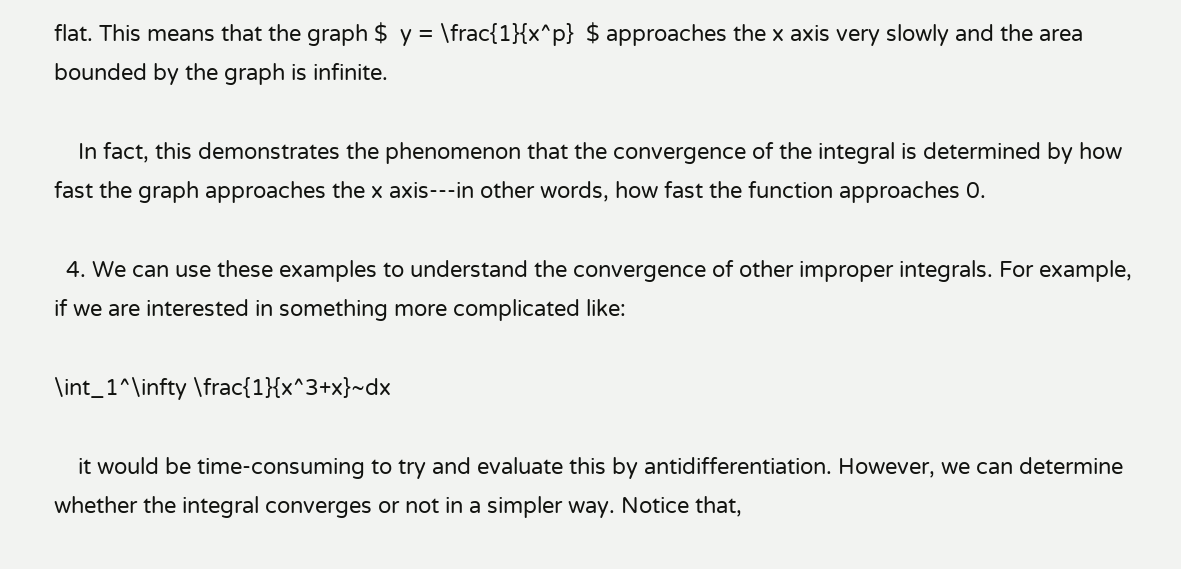flat. This means that the graph $  y = \frac{1}{x^p}  $ approaches the x axis very slowly and the area bounded by the graph is infinite.

    In fact, this demonstrates the phenomenon that the convergence of the integral is determined by how fast the graph approaches the x axis---in other words, how fast the function approaches 0.

  4. We can use these examples to understand the convergence of other improper integrals. For example, if we are interested in something more complicated like:

\int_1^\infty \frac{1}{x^3+x}~dx

    it would be time-consuming to try and evaluate this by antidifferentiation. However, we can determine whether the integral converges or not in a simpler way. Notice that,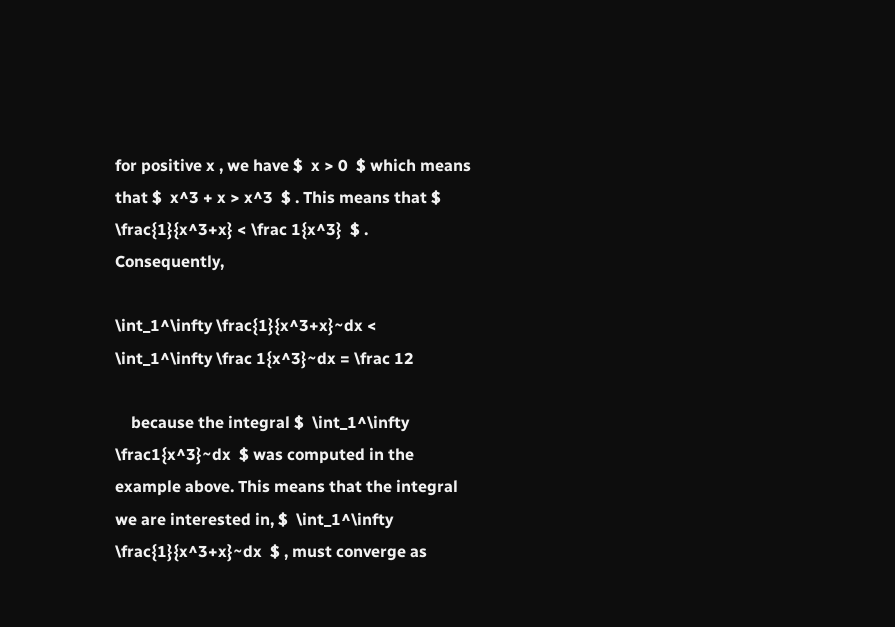for positive x , we have $  x > 0  $ which means that $  x^3 + x > x^3  $ . This means that $  \frac{1}{x^3+x} < \frac 1{x^3}  $ . Consequently,

\int_1^\infty \frac{1}{x^3+x}~dx < \int_1^\infty \frac 1{x^3}~dx = \frac 12

    because the integral $  \int_1^\infty \frac1{x^3}~dx  $ was computed in the example above. This means that the integral we are interested in, $  \int_1^\infty \frac{1}{x^3+x}~dx  $ , must converge as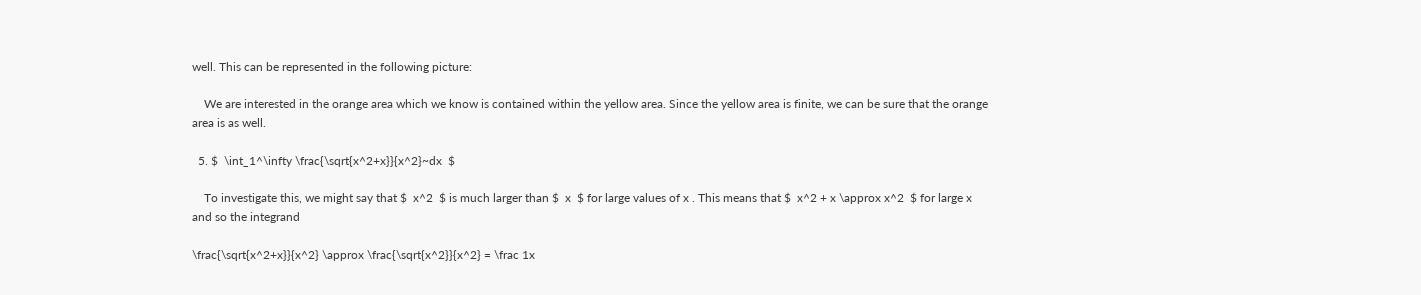well. This can be represented in the following picture:

    We are interested in the orange area which we know is contained within the yellow area. Since the yellow area is finite, we can be sure that the orange area is as well.

  5. $  \int_1^\infty \frac{\sqrt{x^2+x}}{x^2}~dx  $

    To investigate this, we might say that $  x^2  $ is much larger than $  x  $ for large values of x . This means that $  x^2 + x \approx x^2  $ for large x and so the integrand

\frac{\sqrt{x^2+x}}{x^2} \approx \frac{\sqrt{x^2}}{x^2} = \frac 1x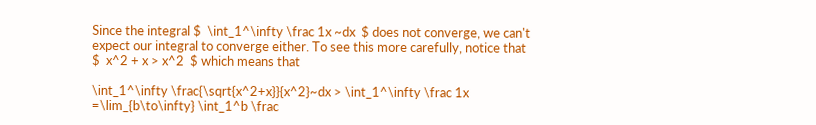Since the integral $  \int_1^\infty \frac 1x ~dx  $ does not converge, we can't expect our integral to converge either. To see this more carefully, notice that $  x^2 + x > x^2  $ which means that

\int_1^\infty \frac{\sqrt{x^2+x}}{x^2}~dx > \int_1^\infty \frac 1x =\lim_{b\to\infty} \int_1^b \frac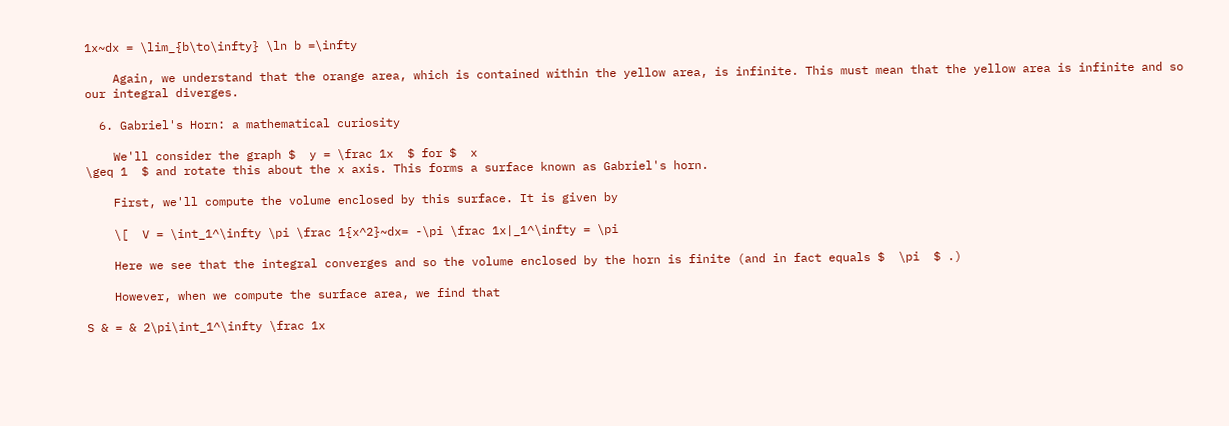1x~dx = \lim_{b\to\infty} \ln b =\infty

    Again, we understand that the orange area, which is contained within the yellow area, is infinite. This must mean that the yellow area is infinite and so our integral diverges.

  6. Gabriel's Horn: a mathematical curiosity

    We'll consider the graph $  y = \frac 1x  $ for $  x
\geq 1  $ and rotate this about the x axis. This forms a surface known as Gabriel's horn.

    First, we'll compute the volume enclosed by this surface. It is given by

    \[  V = \int_1^\infty \pi \frac 1{x^2}~dx= -\pi \frac 1x|_1^\infty = \pi

    Here we see that the integral converges and so the volume enclosed by the horn is finite (and in fact equals $  \pi  $ .)

    However, when we compute the surface area, we find that

S & = & 2\pi\int_1^\infty \frac 1x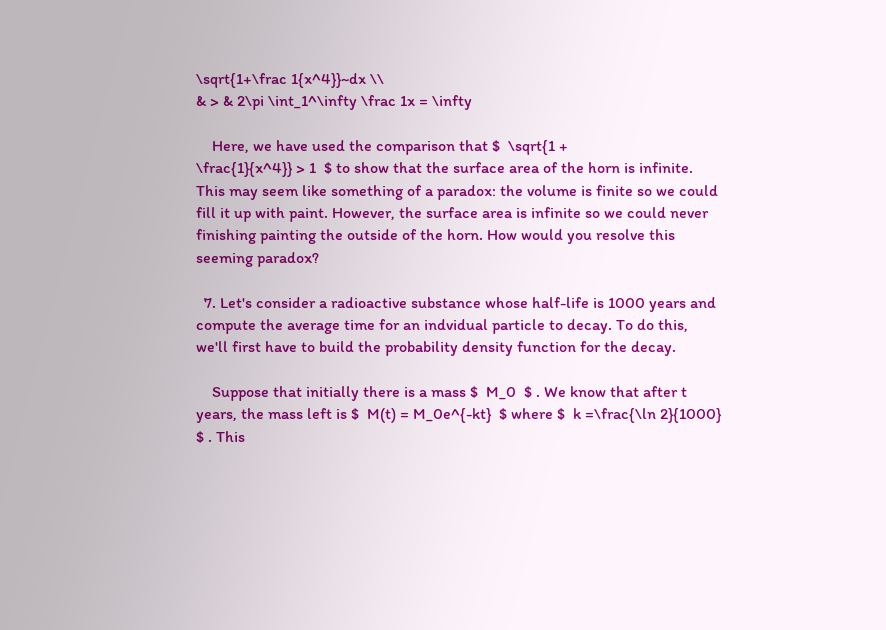\sqrt{1+\frac 1{x^4}}~dx \\
& > & 2\pi \int_1^\infty \frac 1x = \infty

    Here, we have used the comparison that $  \sqrt{1 +
\frac{1}{x^4}} > 1  $ to show that the surface area of the horn is infinite. This may seem like something of a paradox: the volume is finite so we could fill it up with paint. However, the surface area is infinite so we could never finishing painting the outside of the horn. How would you resolve this seeming paradox?

  7. Let's consider a radioactive substance whose half-life is 1000 years and compute the average time for an indvidual particle to decay. To do this, we'll first have to build the probability density function for the decay.

    Suppose that initially there is a mass $  M_0  $ . We know that after t years, the mass left is $  M(t) = M_0e^{-kt}  $ where $  k =\frac{\ln 2}{1000}  $ . This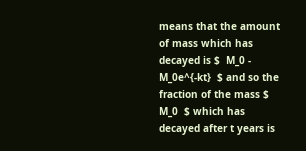means that the amount of mass which has decayed is $  M_0 - M_0e^{-kt}  $ and so the fraction of the mass $  M_0  $ which has decayed after t years is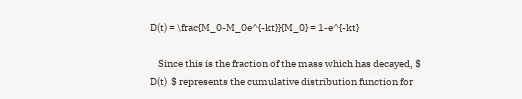D(t) = \frac{M_0-M_0e^{-kt}}{M_0} = 1-e^{-kt}

    Since this is the fraction of the mass which has decayed, $
D(t)  $ represents the cumulative distribution function for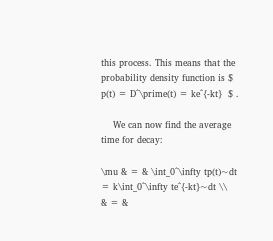this process. This means that the probability density function is $
p(t) = D^\prime(t) = ke^{-kt}  $ .

    We can now find the average time for decay:

\mu & = & \int_0^\infty tp(t)~dt = k\int_0^\infty te^{-kt}~dt \\
& = &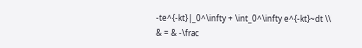-te^{-kt}|_0^\infty + \int_0^\infty e^{-kt}~dt \\
& = & -\frac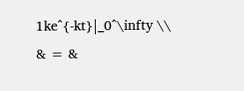1ke^{-kt}|_0^\infty \\
& = &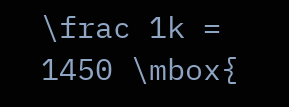\frac 1k = 1450 \mbox{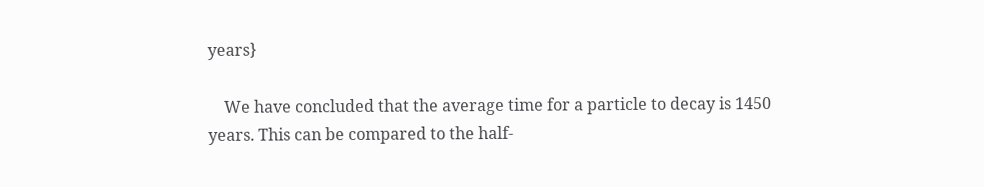years}

    We have concluded that the average time for a particle to decay is 1450 years. This can be compared to the half-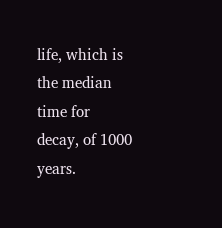life, which is the median time for decay, of 1000 years.